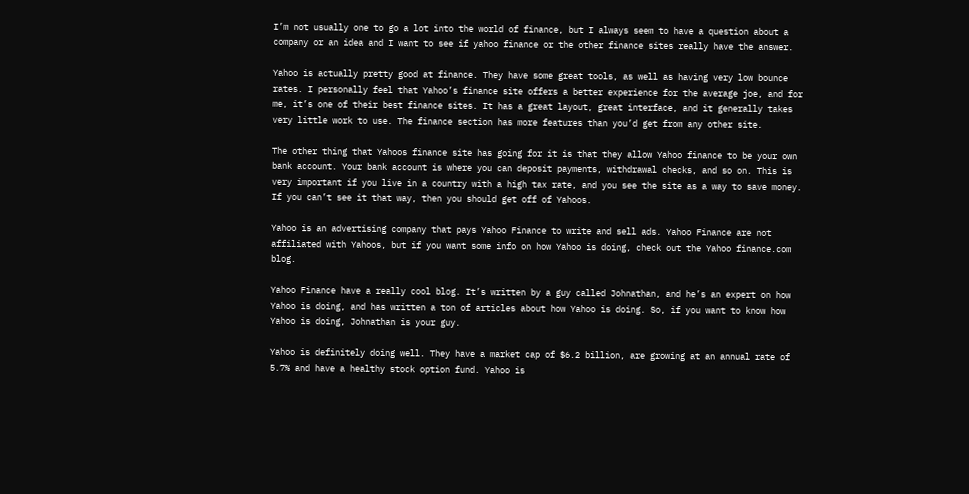I’m not usually one to go a lot into the world of finance, but I always seem to have a question about a company or an idea and I want to see if yahoo finance or the other finance sites really have the answer.

Yahoo is actually pretty good at finance. They have some great tools, as well as having very low bounce rates. I personally feel that Yahoo’s finance site offers a better experience for the average joe, and for me, it’s one of their best finance sites. It has a great layout, great interface, and it generally takes very little work to use. The finance section has more features than you’d get from any other site.

The other thing that Yahoos finance site has going for it is that they allow Yahoo finance to be your own bank account. Your bank account is where you can deposit payments, withdrawal checks, and so on. This is very important if you live in a country with a high tax rate, and you see the site as a way to save money. If you can’t see it that way, then you should get off of Yahoos.

Yahoo is an advertising company that pays Yahoo Finance to write and sell ads. Yahoo Finance are not affiliated with Yahoos, but if you want some info on how Yahoo is doing, check out the Yahoo finance.com blog.

Yahoo Finance have a really cool blog. It’s written by a guy called Johnathan, and he’s an expert on how Yahoo is doing, and has written a ton of articles about how Yahoo is doing. So, if you want to know how Yahoo is doing, Johnathan is your guy.

Yahoo is definitely doing well. They have a market cap of $6.2 billion, are growing at an annual rate of 5.7% and have a healthy stock option fund. Yahoo is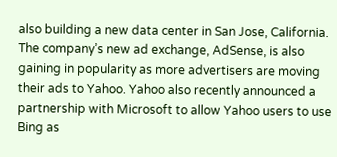also building a new data center in San Jose, California. The company’s new ad exchange, AdSense, is also gaining in popularity as more advertisers are moving their ads to Yahoo. Yahoo also recently announced a partnership with Microsoft to allow Yahoo users to use Bing as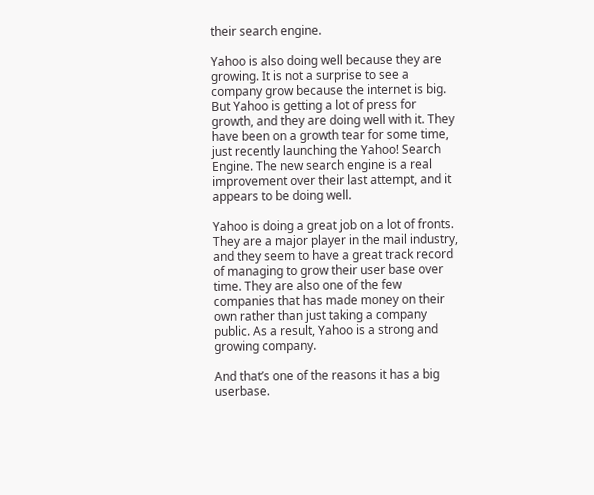their search engine.

Yahoo is also doing well because they are growing. It is not a surprise to see a company grow because the internet is big. But Yahoo is getting a lot of press for growth, and they are doing well with it. They have been on a growth tear for some time, just recently launching the Yahoo! Search Engine. The new search engine is a real improvement over their last attempt, and it appears to be doing well.

Yahoo is doing a great job on a lot of fronts. They are a major player in the mail industry, and they seem to have a great track record of managing to grow their user base over time. They are also one of the few companies that has made money on their own rather than just taking a company public. As a result, Yahoo is a strong and growing company.

And that’s one of the reasons it has a big userbase.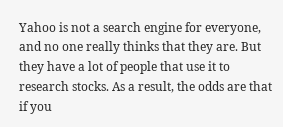Yahoo is not a search engine for everyone, and no one really thinks that they are. But they have a lot of people that use it to research stocks. As a result, the odds are that if you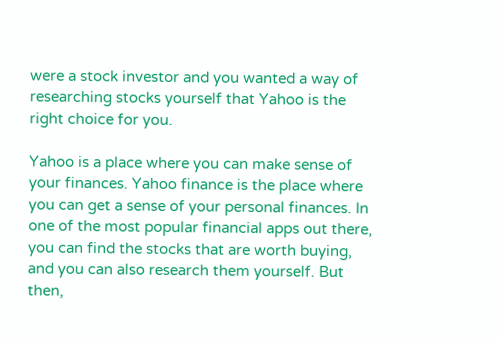were a stock investor and you wanted a way of researching stocks yourself that Yahoo is the right choice for you.

Yahoo is a place where you can make sense of your finances. Yahoo finance is the place where you can get a sense of your personal finances. In one of the most popular financial apps out there, you can find the stocks that are worth buying, and you can also research them yourself. But then,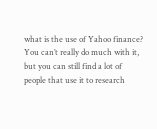what is the use of Yahoo finance? You can’t really do much with it, but you can still find a lot of people that use it to research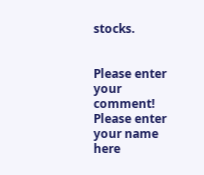stocks.


Please enter your comment!
Please enter your name here